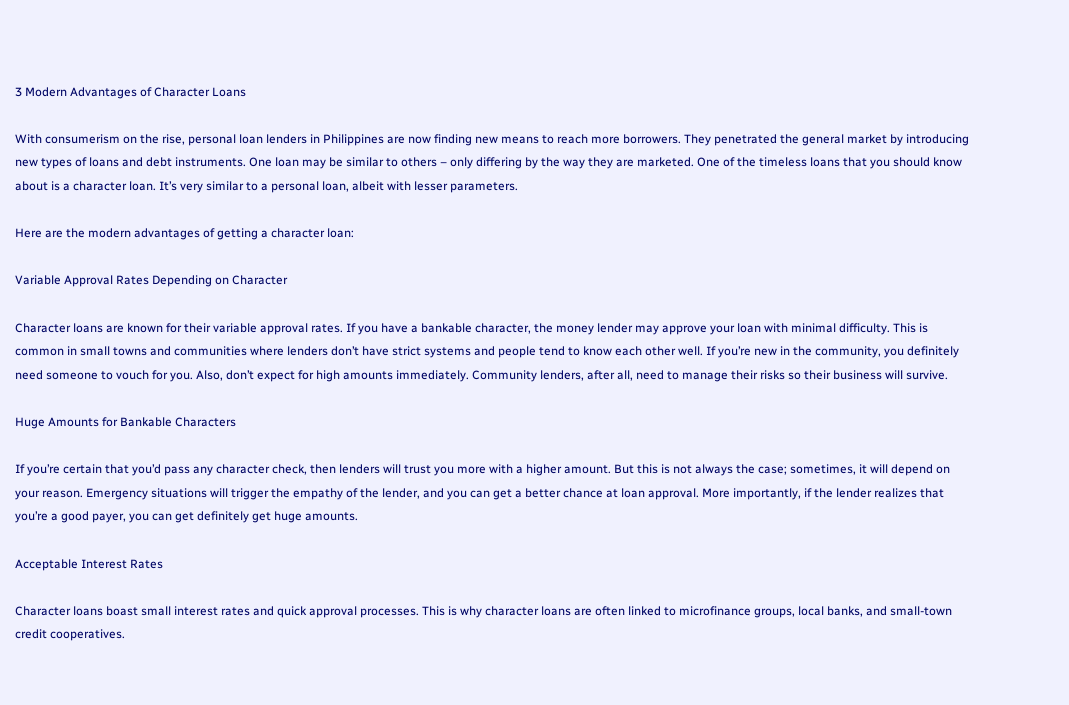3 Modern Advantages of Character Loans

With consumerism on the rise, personal loan lenders in Philippines are now finding new means to reach more borrowers. They penetrated the general market by introducing new types of loans and debt instruments. One loan may be similar to others – only differing by the way they are marketed. One of the timeless loans that you should know about is a character loan. It’s very similar to a personal loan, albeit with lesser parameters.

Here are the modern advantages of getting a character loan:

Variable Approval Rates Depending on Character

Character loans are known for their variable approval rates. If you have a bankable character, the money lender may approve your loan with minimal difficulty. This is common in small towns and communities where lenders don’t have strict systems and people tend to know each other well. If you’re new in the community, you definitely need someone to vouch for you. Also, don’t expect for high amounts immediately. Community lenders, after all, need to manage their risks so their business will survive.

Huge Amounts for Bankable Characters

If you’re certain that you’d pass any character check, then lenders will trust you more with a higher amount. But this is not always the case; sometimes, it will depend on your reason. Emergency situations will trigger the empathy of the lender, and you can get a better chance at loan approval. More importantly, if the lender realizes that you’re a good payer, you can get definitely get huge amounts.

Acceptable Interest Rates

Character loans boast small interest rates and quick approval processes. This is why character loans are often linked to microfinance groups, local banks, and small-town credit cooperatives.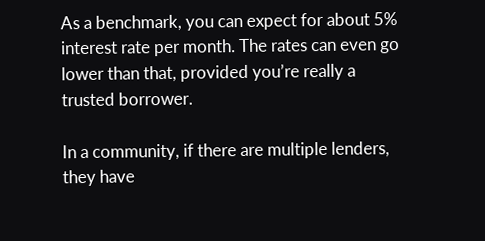As a benchmark, you can expect for about 5% interest rate per month. The rates can even go lower than that, provided you’re really a trusted borrower.

In a community, if there are multiple lenders, they have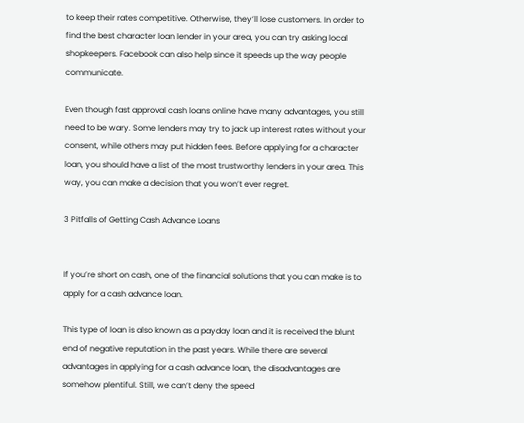to keep their rates competitive. Otherwise, they’ll lose customers. In order to find the best character loan lender in your area, you can try asking local shopkeepers. Facebook can also help since it speeds up the way people communicate.

Even though fast approval cash loans online have many advantages, you still need to be wary. Some lenders may try to jack up interest rates without your consent, while others may put hidden fees. Before applying for a character loan, you should have a list of the most trustworthy lenders in your area. This way, you can make a decision that you won’t ever regret.

3 Pitfalls of Getting Cash Advance Loans


If you’re short on cash, one of the financial solutions that you can make is to apply for a cash advance loan.

This type of loan is also known as a payday loan and it is received the blunt end of negative reputation in the past years. While there are several advantages in applying for a cash advance loan, the disadvantages are somehow plentiful. Still, we can’t deny the speed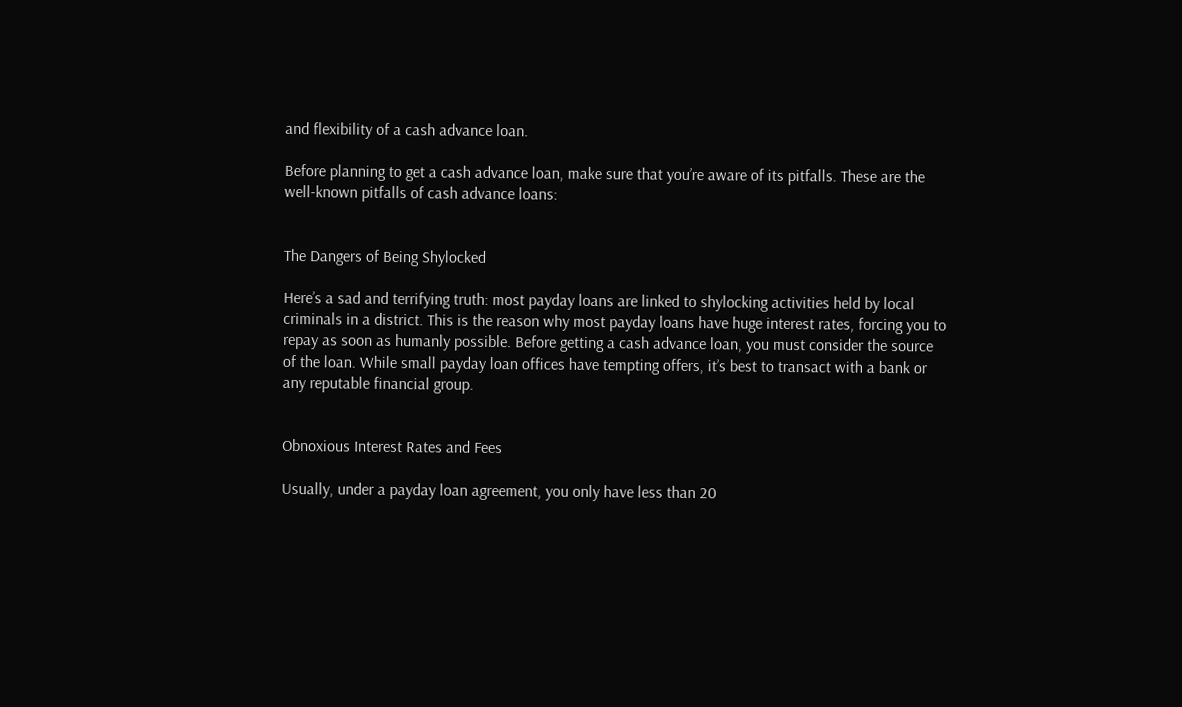and flexibility of a cash advance loan.

Before planning to get a cash advance loan, make sure that you’re aware of its pitfalls. These are the well-known pitfalls of cash advance loans:


The Dangers of Being Shylocked

Here’s a sad and terrifying truth: most payday loans are linked to shylocking activities held by local criminals in a district. This is the reason why most payday loans have huge interest rates, forcing you to repay as soon as humanly possible. Before getting a cash advance loan, you must consider the source of the loan. While small payday loan offices have tempting offers, it’s best to transact with a bank or any reputable financial group.


Obnoxious Interest Rates and Fees

Usually, under a payday loan agreement, you only have less than 20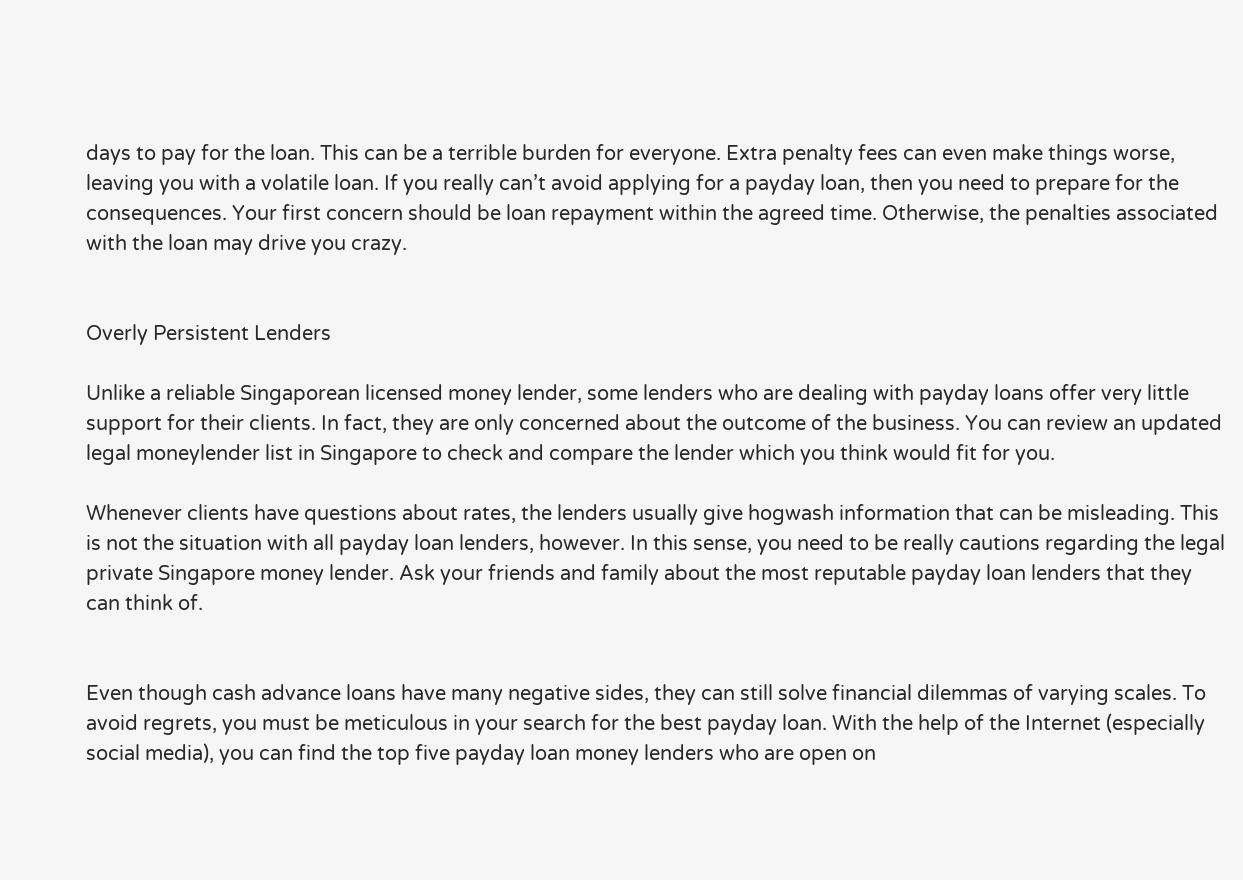days to pay for the loan. This can be a terrible burden for everyone. Extra penalty fees can even make things worse, leaving you with a volatile loan. If you really can’t avoid applying for a payday loan, then you need to prepare for the consequences. Your first concern should be loan repayment within the agreed time. Otherwise, the penalties associated with the loan may drive you crazy.


Overly Persistent Lenders

Unlike a reliable Singaporean licensed money lender, some lenders who are dealing with payday loans offer very little support for their clients. In fact, they are only concerned about the outcome of the business. You can review an updated legal moneylender list in Singapore to check and compare the lender which you think would fit for you.

Whenever clients have questions about rates, the lenders usually give hogwash information that can be misleading. This is not the situation with all payday loan lenders, however. In this sense, you need to be really cautions regarding the legal private Singapore money lender. Ask your friends and family about the most reputable payday loan lenders that they can think of.


Even though cash advance loans have many negative sides, they can still solve financial dilemmas of varying scales. To avoid regrets, you must be meticulous in your search for the best payday loan. With the help of the Internet (especially social media), you can find the top five payday loan money lenders who are open on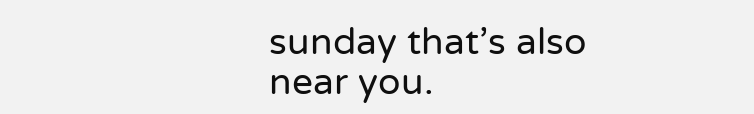sunday that’s also near you.